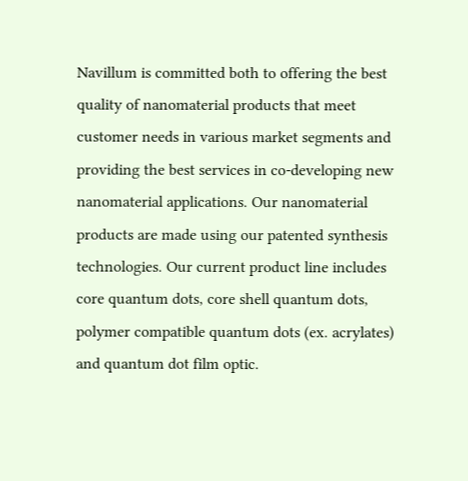Navillum is committed both to offering the best quality of nanomaterial products that meet customer needs in various market segments and providing the best services in co-developing new nanomaterial applications. Our nanomaterial products are made using our patented synthesis technologies. Our current product line includes core quantum dots, core shell quantum dots, polymer compatible quantum dots (ex. acrylates) and quantum dot film optic.